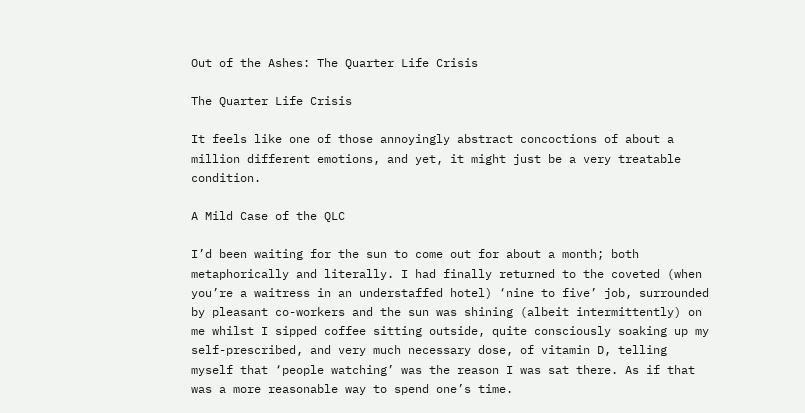Out of the Ashes: The Quarter Life Crisis

The Quarter Life Crisis

It feels like one of those annoyingly abstract concoctions of about a million different emotions, and yet, it might just be a very treatable condition.

A Mild Case of the QLC

I’d been waiting for the sun to come out for about a month; both metaphorically and literally. I had finally returned to the coveted (when you’re a waitress in an understaffed hotel) ‘nine to five’ job, surrounded by pleasant co-workers and the sun was shining (albeit intermittently) on me whilst I sipped coffee sitting outside, quite consciously soaking up my self-prescribed, and very much necessary dose, of vitamin D, telling myself that ‘people watching’ was the reason I was sat there. As if that was a more reasonable way to spend one’s time.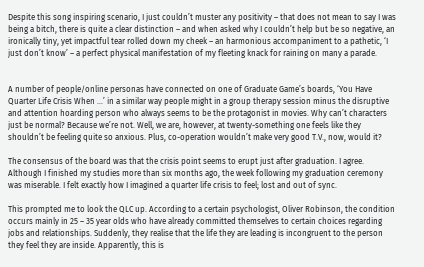Despite this song inspiring scenario, I just couldn’t muster any positivity – that does not mean to say I was being a bitch, there is quite a clear distinction – and when asked why I couldn’t help but be so negative, an ironically tiny, yet impactful tear rolled down my cheek – an harmonious accompaniment to a pathetic, ‘I just don’t know’ – a perfect physical manifestation of my fleeting knack for raining on many a parade.


A number of people/online personas have connected on one of Graduate Game’s boards, ‘You Have Quarter Life Crisis When …’ in a similar way people might in a group therapy session minus the disruptive and attention hoarding person who always seems to be the protagonist in movies. Why can’t characters just be normal? Because we’re not. Well, we are, however, at twenty-something one feels like they shouldn’t be feeling quite so anxious. Plus, co-operation wouldn’t make very good T.V., now, would it?

The consensus of the board was that the crisis point seems to erupt just after graduation. I agree. Although I finished my studies more than six months ago, the week following my graduation ceremony was miserable. I felt exactly how I imagined a quarter life crisis to feel; lost and out of sync.

This prompted me to look the QLC up. According to a certain psychologist, Oliver Robinson, the condition occurs mainly in 25 – 35 year olds who have already committed themselves to certain choices regarding jobs and relationships. Suddenly, they realise that the life they are leading is incongruent to the person they feel they are inside. Apparently, this is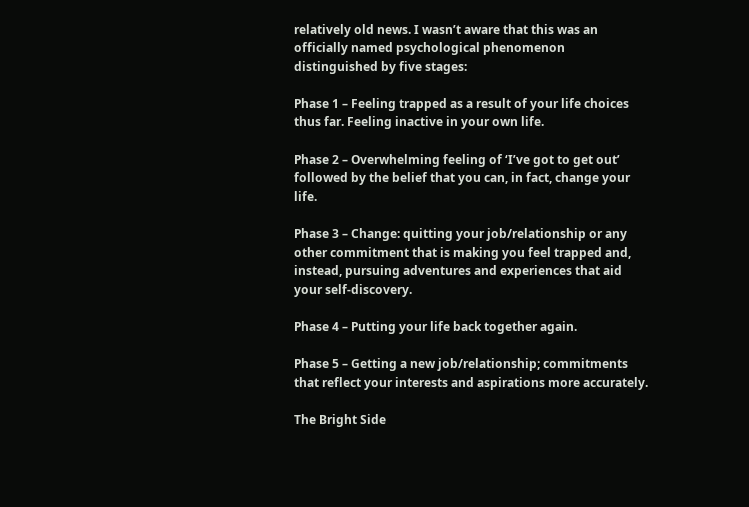relatively old news. I wasn’t aware that this was an officially named psychological phenomenon distinguished by five stages:

Phase 1 – Feeling trapped as a result of your life choices thus far. Feeling inactive in your own life.

Phase 2 – Overwhelming feeling of ‘I’ve got to get out’ followed by the belief that you can, in fact, change your life.

Phase 3 – Change: quitting your job/relationship or any other commitment that is making you feel trapped and, instead, pursuing adventures and experiences that aid your self-discovery.

Phase 4 – Putting your life back together again.

Phase 5 – Getting a new job/relationship; commitments that reflect your interests and aspirations more accurately.

The Bright Side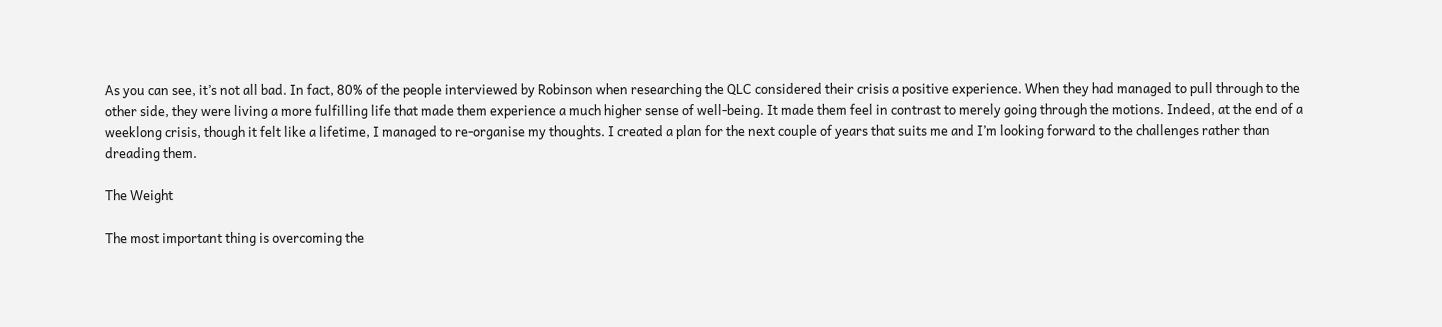As you can see, it’s not all bad. In fact, 80% of the people interviewed by Robinson when researching the QLC considered their crisis a positive experience. When they had managed to pull through to the other side, they were living a more fulfilling life that made them experience a much higher sense of well-being. It made them feel in contrast to merely going through the motions. Indeed, at the end of a weeklong crisis, though it felt like a lifetime, I managed to re-organise my thoughts. I created a plan for the next couple of years that suits me and I’m looking forward to the challenges rather than dreading them.

The Weight

The most important thing is overcoming the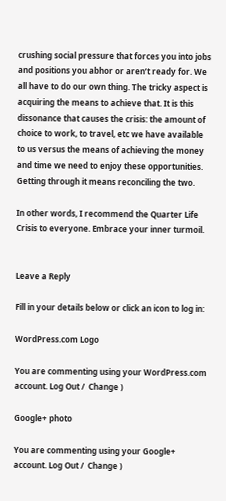crushing social pressure that forces you into jobs and positions you abhor or aren’t ready for. We all have to do our own thing. The tricky aspect is acquiring the means to achieve that. It is this dissonance that causes the crisis: the amount of choice to work, to travel, etc we have available to us versus the means of achieving the money and time we need to enjoy these opportunities. Getting through it means reconciling the two.

In other words, I recommend the Quarter Life Crisis to everyone. Embrace your inner turmoil.


Leave a Reply

Fill in your details below or click an icon to log in:

WordPress.com Logo

You are commenting using your WordPress.com account. Log Out /  Change )

Google+ photo

You are commenting using your Google+ account. Log Out /  Change )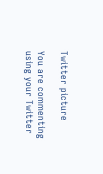Twitter picture

You are commenting using your Twitter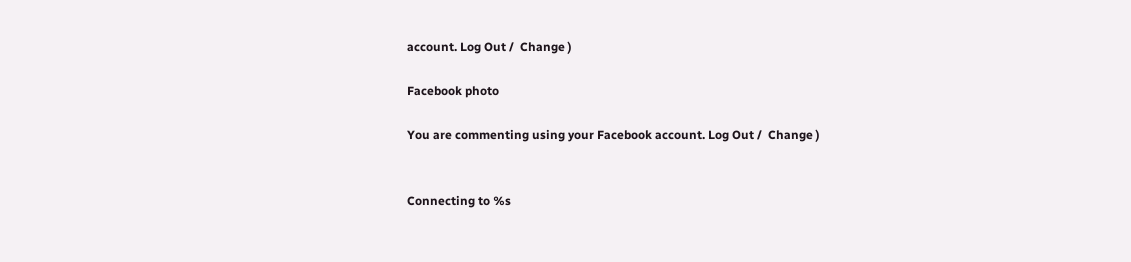account. Log Out /  Change )

Facebook photo

You are commenting using your Facebook account. Log Out /  Change )


Connecting to %s